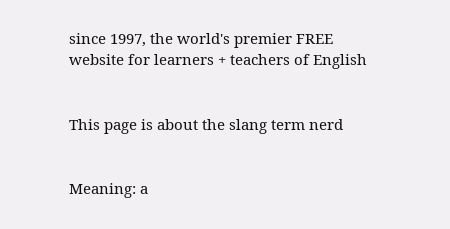since 1997, the world's premier FREE website for learners + teachers of English


This page is about the slang term nerd


Meaning: a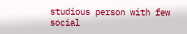studious person with few social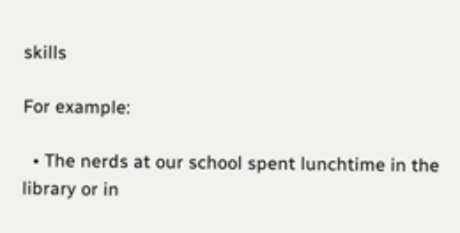skills

For example:

  • The nerds at our school spent lunchtime in the library or in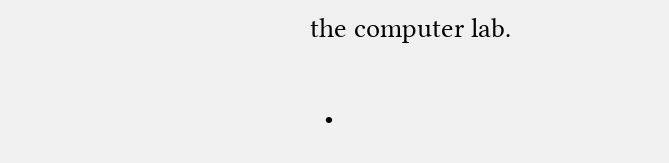the computer lab.

  •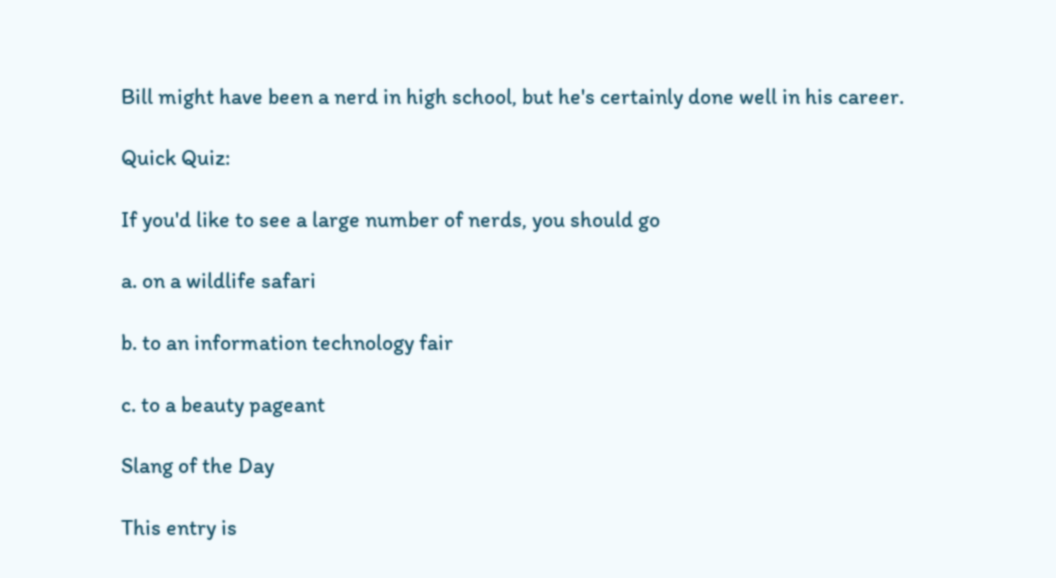Bill might have been a nerd in high school, but he's certainly done well in his career.

Quick Quiz:

If you'd like to see a large number of nerds, you should go

a. on a wildlife safari

b. to an information technology fair

c. to a beauty pageant

Slang of the Day

This entry is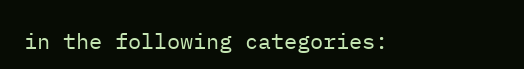in the following categories: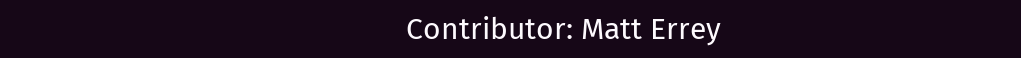Contributor: Matt Errey